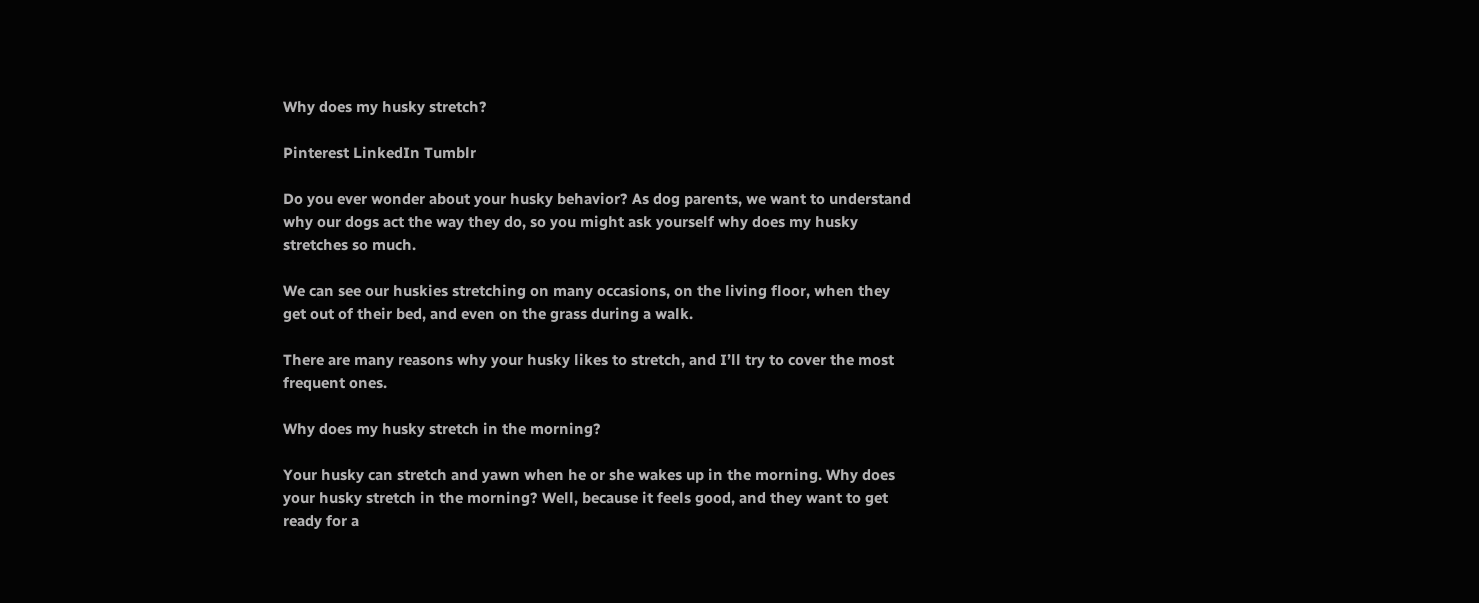Why does my husky stretch?

Pinterest LinkedIn Tumblr

Do you ever wonder about your husky behavior? As dog parents, we want to understand why our dogs act the way they do, so you might ask yourself why does my husky stretches so much.

We can see our huskies stretching on many occasions, on the living floor, when they get out of their bed, and even on the grass during a walk.

There are many reasons why your husky likes to stretch, and I’ll try to cover the most frequent ones.

Why does my husky stretch in the morning?

Your husky can stretch and yawn when he or she wakes up in the morning. Why does your husky stretch in the morning? Well, because it feels good, and they want to get ready for a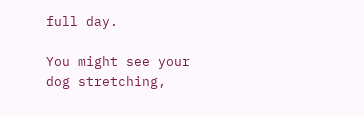full day.

You might see your dog stretching,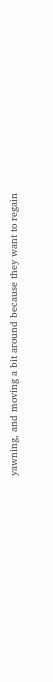yawning, and moving a bit around because they want to regain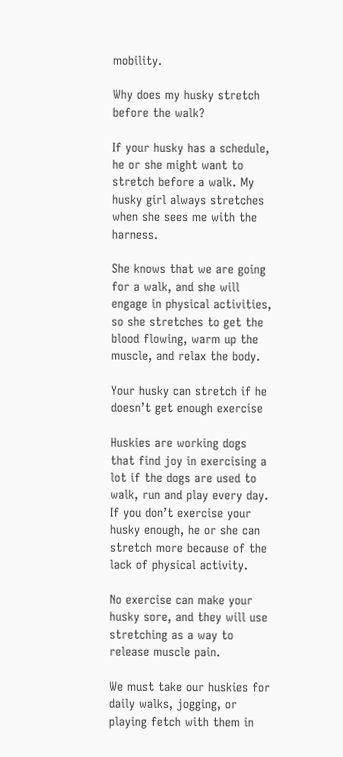mobility.

Why does my husky stretch before the walk?

If your husky has a schedule, he or she might want to stretch before a walk. My husky girl always stretches when she sees me with the harness.

She knows that we are going for a walk, and she will engage in physical activities, so she stretches to get the blood flowing, warm up the muscle, and relax the body.

Your husky can stretch if he doesn’t get enough exercise

Huskies are working dogs that find joy in exercising a lot if the dogs are used to walk, run and play every day. If you don’t exercise your husky enough, he or she can stretch more because of the lack of physical activity.

No exercise can make your husky sore, and they will use stretching as a way to release muscle pain.

We must take our huskies for daily walks, jogging, or playing fetch with them in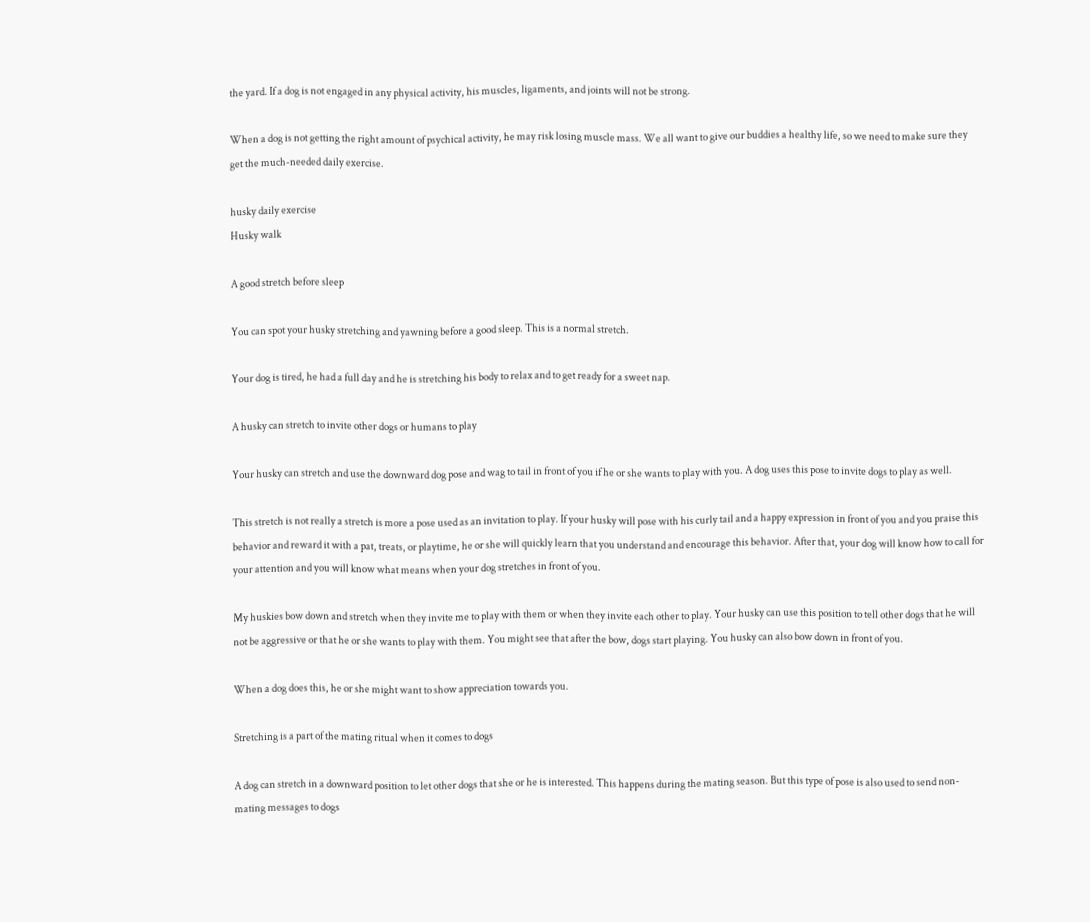the yard. If a dog is not engaged in any physical activity, his muscles, ligaments, and joints will not be strong.

When a dog is not getting the right amount of psychical activity, he may risk losing muscle mass. We all want to give our buddies a healthy life, so we need to make sure they get the much-needed daily exercise.

husky daily exercise
Husky walk

A good stretch before sleep

You can spot your husky stretching and yawning before a good sleep. This is a normal stretch.

Your dog is tired, he had a full day and he is stretching his body to relax and to get ready for a sweet nap.

A husky can stretch to invite other dogs or humans to play

Your husky can stretch and use the downward dog pose and wag to tail in front of you if he or she wants to play with you. A dog uses this pose to invite dogs to play as well.

This stretch is not really a stretch is more a pose used as an invitation to play. If your husky will pose with his curly tail and a happy expression in front of you and you praise this behavior and reward it with a pat, treats, or playtime, he or she will quickly learn that you understand and encourage this behavior. After that, your dog will know how to call for your attention and you will know what means when your dog stretches in front of you.

My huskies bow down and stretch when they invite me to play with them or when they invite each other to play. Your husky can use this position to tell other dogs that he will not be aggressive or that he or she wants to play with them. You might see that after the bow, dogs start playing. You husky can also bow down in front of you.

When a dog does this, he or she might want to show appreciation towards you.

Stretching is a part of the mating ritual when it comes to dogs

A dog can stretch in a downward position to let other dogs that she or he is interested. This happens during the mating season. But this type of pose is also used to send non-mating messages to dogs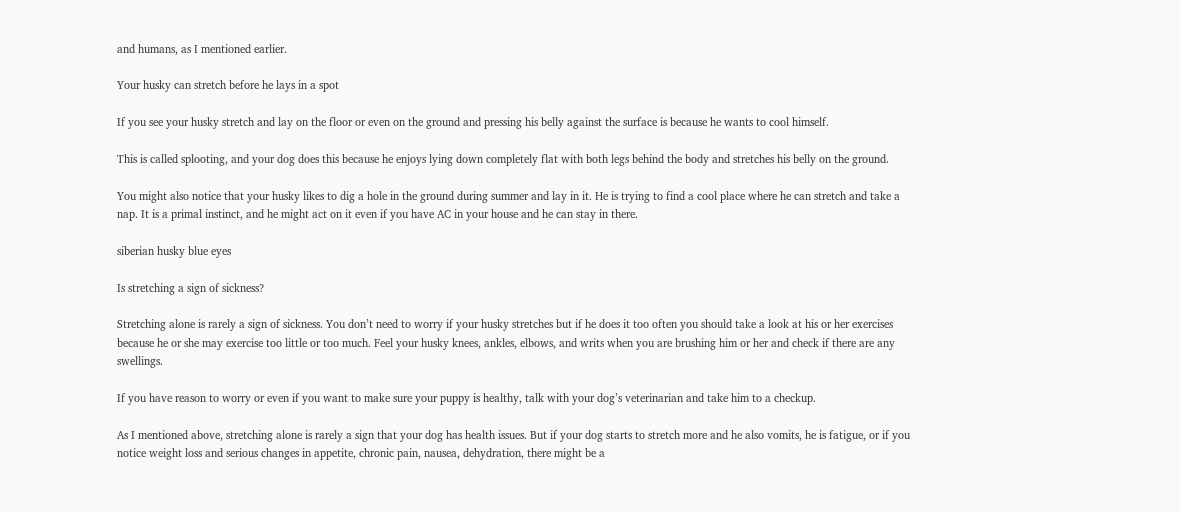and humans, as I mentioned earlier.

Your husky can stretch before he lays in a spot

If you see your husky stretch and lay on the floor or even on the ground and pressing his belly against the surface is because he wants to cool himself.

This is called splooting, and your dog does this because he enjoys lying down completely flat with both legs behind the body and stretches his belly on the ground.

You might also notice that your husky likes to dig a hole in the ground during summer and lay in it. He is trying to find a cool place where he can stretch and take a nap. It is a primal instinct, and he might act on it even if you have AC in your house and he can stay in there.

siberian husky blue eyes

Is stretching a sign of sickness?

Stretching alone is rarely a sign of sickness. You don’t need to worry if your husky stretches but if he does it too often you should take a look at his or her exercises because he or she may exercise too little or too much. Feel your husky knees, ankles, elbows, and writs when you are brushing him or her and check if there are any swellings.

If you have reason to worry or even if you want to make sure your puppy is healthy, talk with your dog’s veterinarian and take him to a checkup.

As I mentioned above, stretching alone is rarely a sign that your dog has health issues. But if your dog starts to stretch more and he also vomits, he is fatigue, or if you notice weight loss and serious changes in appetite, chronic pain, nausea, dehydration, there might be a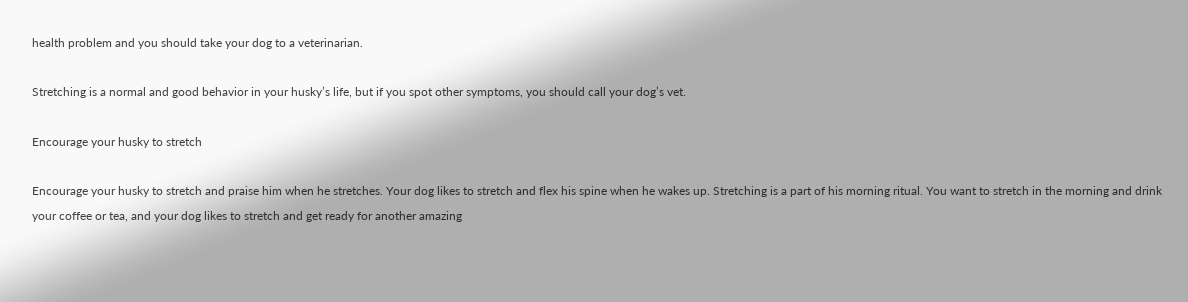health problem and you should take your dog to a veterinarian.

Stretching is a normal and good behavior in your husky’s life, but if you spot other symptoms, you should call your dog’s vet.

Encourage your husky to stretch

Encourage your husky to stretch and praise him when he stretches. Your dog likes to stretch and flex his spine when he wakes up. Stretching is a part of his morning ritual. You want to stretch in the morning and drink your coffee or tea, and your dog likes to stretch and get ready for another amazing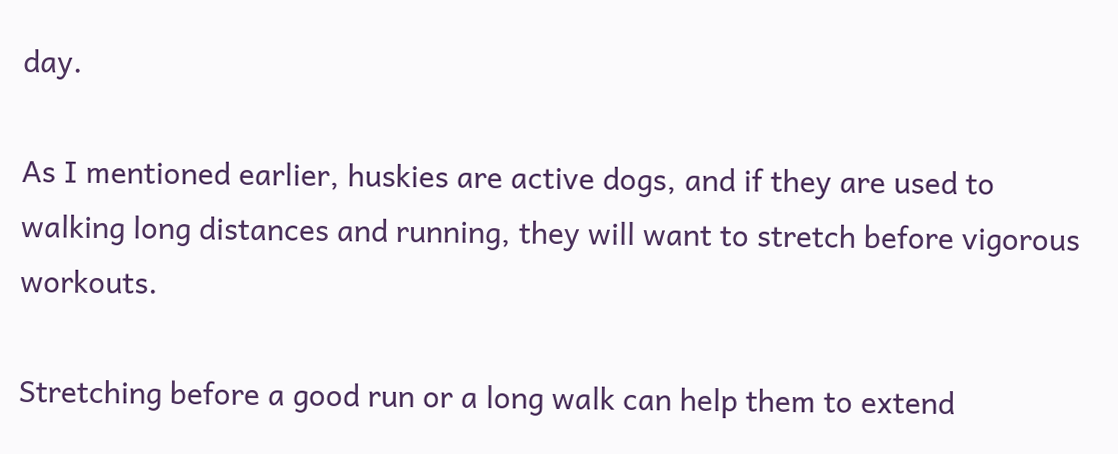day.

As I mentioned earlier, huskies are active dogs, and if they are used to walking long distances and running, they will want to stretch before vigorous workouts.

Stretching before a good run or a long walk can help them to extend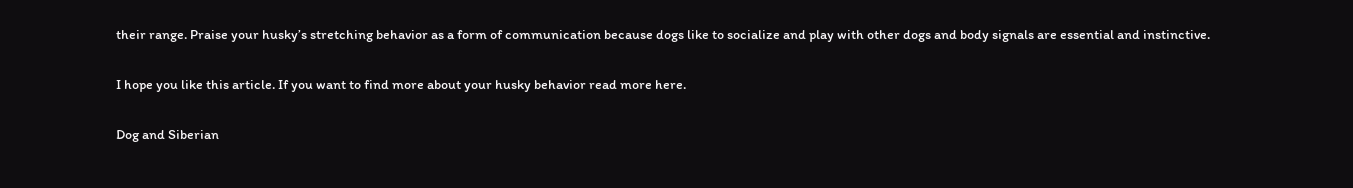their range. Praise your husky’s stretching behavior as a form of communication because dogs like to socialize and play with other dogs and body signals are essential and instinctive.

I hope you like this article. If you want to find more about your husky behavior read more here.

Dog and Siberian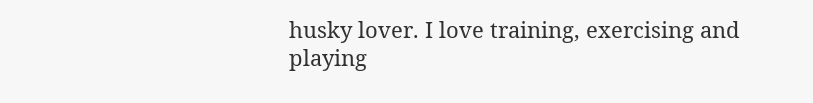husky lover. I love training, exercising and playing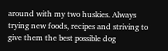around with my two huskies. Always trying new foods, recipes and striving to give them the best possible dog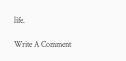life.

Write A Comment